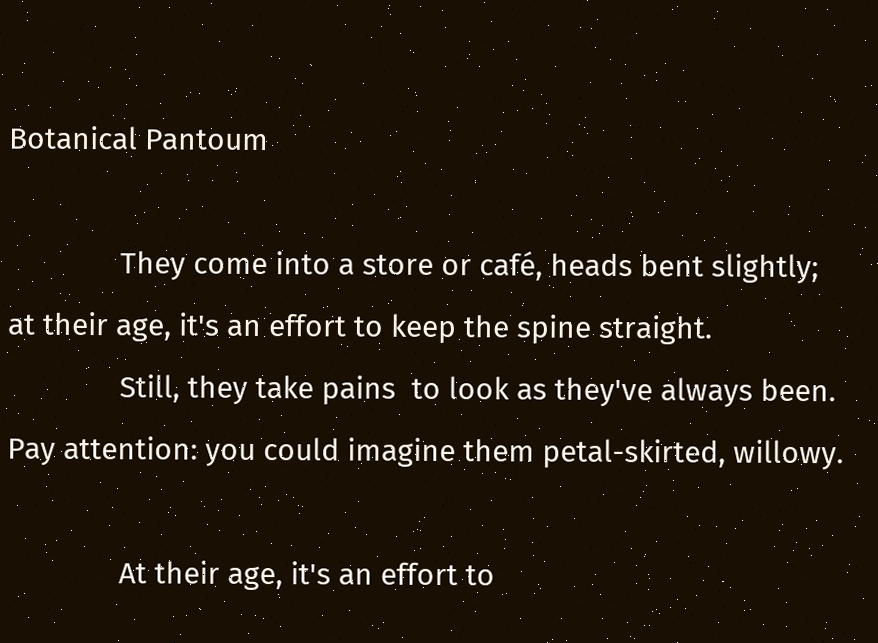Botanical Pantoum

              They come into a store or café, heads bent slightly;
at their age, it's an effort to keep the spine straight.
              Still, they take pains  to look as they've always been.
Pay attention: you could imagine them petal-skirted, willowy.

              At their age, it's an effort to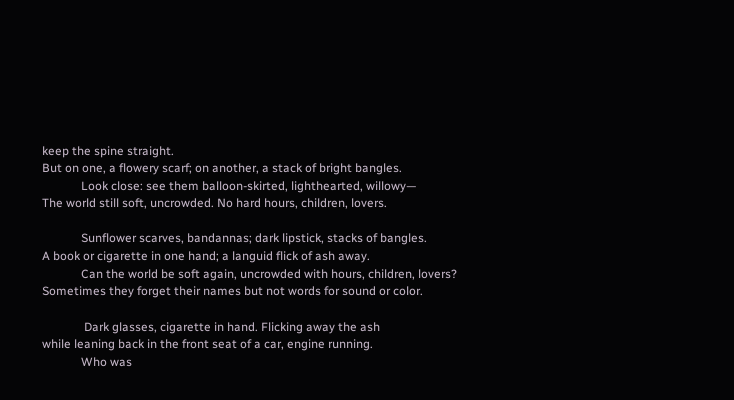keep the spine straight.
But on one, a flowery scarf; on another, a stack of bright bangles.
             Look close: see them balloon-skirted, lighthearted, willowy—
The world still soft, uncrowded. No hard hours, children, lovers.

             Sunflower scarves, bandannas; dark lipstick, stacks of bangles.
A book or cigarette in one hand; a languid flick of ash away.
             Can the world be soft again, uncrowded with hours, children, lovers?
Sometimes they forget their names but not words for sound or color.

              Dark glasses, cigarette in hand. Flicking away the ash
while leaning back in the front seat of a car, engine running.
             Who was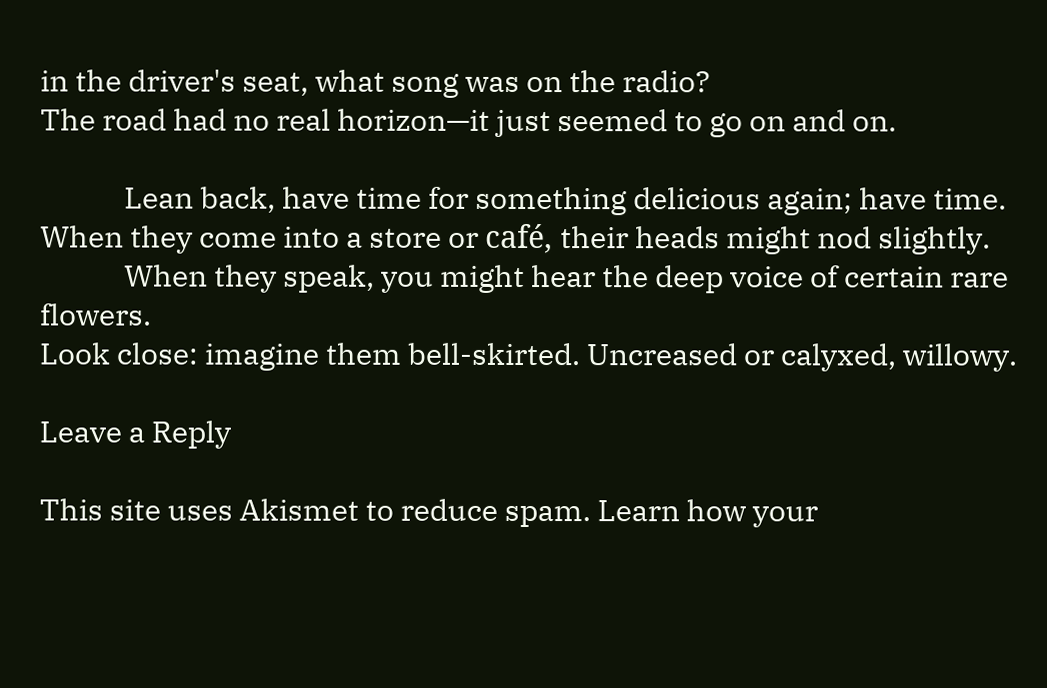in the driver's seat, what song was on the radio?
The road had no real horizon—it just seemed to go on and on.

            Lean back, have time for something delicious again; have time.
When they come into a store or café, their heads might nod slightly.
            When they speak, you might hear the deep voice of certain rare flowers.
Look close: imagine them bell-skirted. Uncreased or calyxed, willowy.

Leave a Reply

This site uses Akismet to reduce spam. Learn how your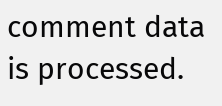comment data is processed.